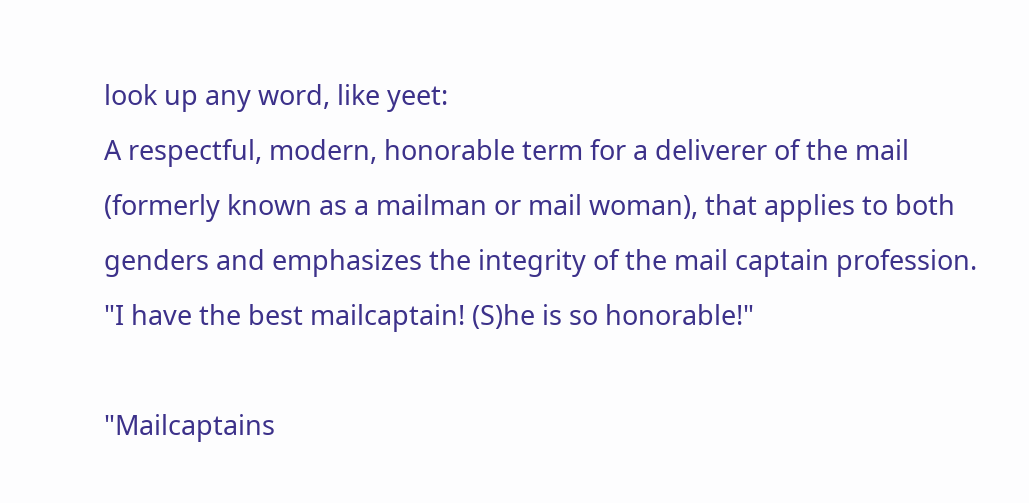look up any word, like yeet:
A respectful, modern, honorable term for a deliverer of the mail (formerly known as a mailman or mail woman), that applies to both genders and emphasizes the integrity of the mail captain profession.
"I have the best mailcaptain! (S)he is so honorable!"

"Mailcaptains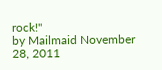rock!"
by Mailmaid November 28, 2011